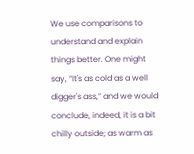We use comparisons to understand and explain things better. One might say, “It's as cold as a well digger's ass,” and we would conclude, indeed, it is a bit chilly outside; as warm as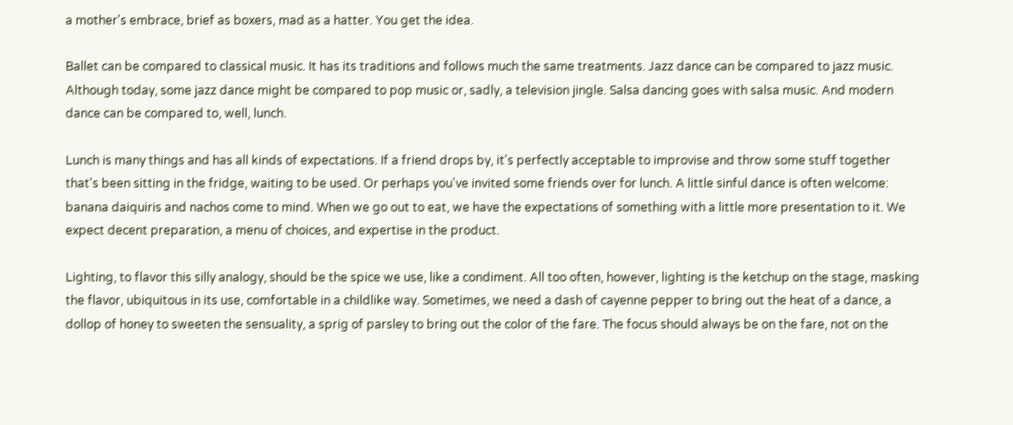a mother's embrace, brief as boxers, mad as a hatter. You get the idea.

Ballet can be compared to classical music. It has its traditions and follows much the same treatments. Jazz dance can be compared to jazz music. Although today, some jazz dance might be compared to pop music or, sadly, a television jingle. Salsa dancing goes with salsa music. And modern dance can be compared to, well, lunch.

Lunch is many things and has all kinds of expectations. If a friend drops by, it's perfectly acceptable to improvise and throw some stuff together that's been sitting in the fridge, waiting to be used. Or perhaps you've invited some friends over for lunch. A little sinful dance is often welcome: banana daiquiris and nachos come to mind. When we go out to eat, we have the expectations of something with a little more presentation to it. We expect decent preparation, a menu of choices, and expertise in the product.

Lighting, to flavor this silly analogy, should be the spice we use, like a condiment. All too often, however, lighting is the ketchup on the stage, masking the flavor, ubiquitous in its use, comfortable in a childlike way. Sometimes, we need a dash of cayenne pepper to bring out the heat of a dance, a dollop of honey to sweeten the sensuality, a sprig of parsley to bring out the color of the fare. The focus should always be on the fare, not on the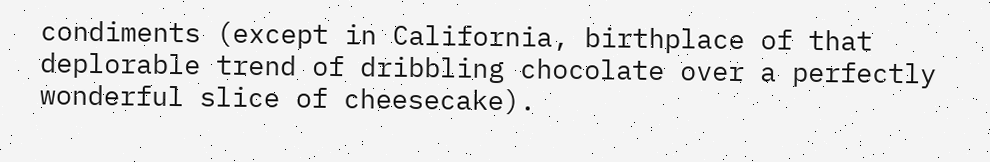condiments (except in California, birthplace of that deplorable trend of dribbling chocolate over a perfectly wonderful slice of cheesecake).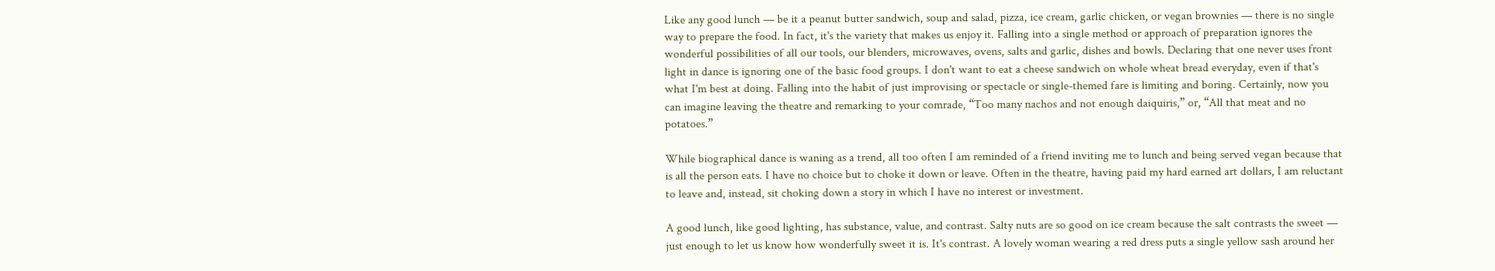Like any good lunch — be it a peanut butter sandwich, soup and salad, pizza, ice cream, garlic chicken, or vegan brownies — there is no single way to prepare the food. In fact, it's the variety that makes us enjoy it. Falling into a single method or approach of preparation ignores the wonderful possibilities of all our tools, our blenders, microwaves, ovens, salts and garlic, dishes and bowls. Declaring that one never uses front light in dance is ignoring one of the basic food groups. I don't want to eat a cheese sandwich on whole wheat bread everyday, even if that's what I'm best at doing. Falling into the habit of just improvising or spectacle or single-themed fare is limiting and boring. Certainly, now you can imagine leaving the theatre and remarking to your comrade, “Too many nachos and not enough daiquiris,” or, “All that meat and no potatoes.”

While biographical dance is waning as a trend, all too often I am reminded of a friend inviting me to lunch and being served vegan because that is all the person eats. I have no choice but to choke it down or leave. Often in the theatre, having paid my hard earned art dollars, I am reluctant to leave and, instead, sit choking down a story in which I have no interest or investment.

A good lunch, like good lighting, has substance, value, and contrast. Salty nuts are so good on ice cream because the salt contrasts the sweet — just enough to let us know how wonderfully sweet it is. It's contrast. A lovely woman wearing a red dress puts a single yellow sash around her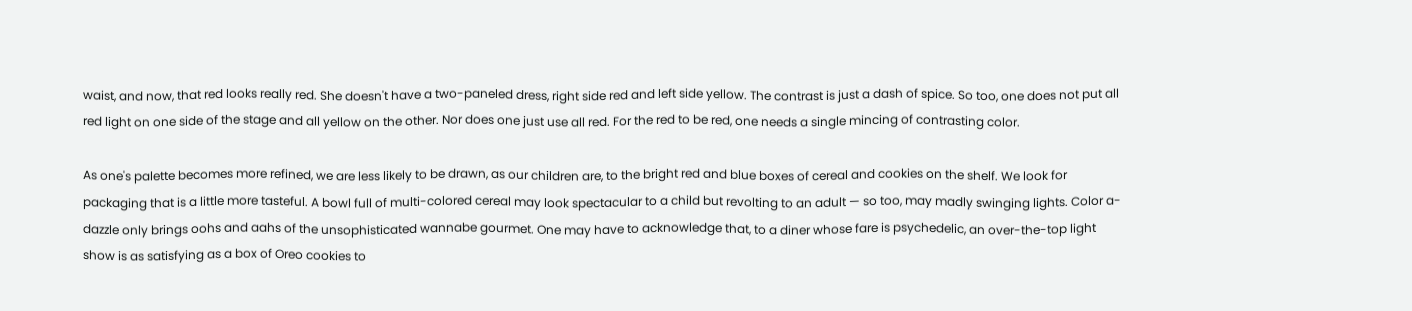waist, and now, that red looks really red. She doesn't have a two-paneled dress, right side red and left side yellow. The contrast is just a dash of spice. So too, one does not put all red light on one side of the stage and all yellow on the other. Nor does one just use all red. For the red to be red, one needs a single mincing of contrasting color.

As one's palette becomes more refined, we are less likely to be drawn, as our children are, to the bright red and blue boxes of cereal and cookies on the shelf. We look for packaging that is a little more tasteful. A bowl full of multi-colored cereal may look spectacular to a child but revolting to an adult — so too, may madly swinging lights. Color a-dazzle only brings oohs and aahs of the unsophisticated wannabe gourmet. One may have to acknowledge that, to a diner whose fare is psychedelic, an over-the-top light show is as satisfying as a box of Oreo cookies to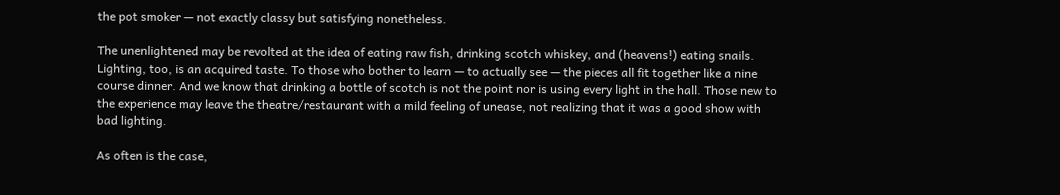the pot smoker — not exactly classy but satisfying nonetheless.

The unenlightened may be revolted at the idea of eating raw fish, drinking scotch whiskey, and (heavens!) eating snails. Lighting, too, is an acquired taste. To those who bother to learn — to actually see — the pieces all fit together like a nine course dinner. And we know that drinking a bottle of scotch is not the point nor is using every light in the hall. Those new to the experience may leave the theatre/restaurant with a mild feeling of unease, not realizing that it was a good show with bad lighting.

As often is the case,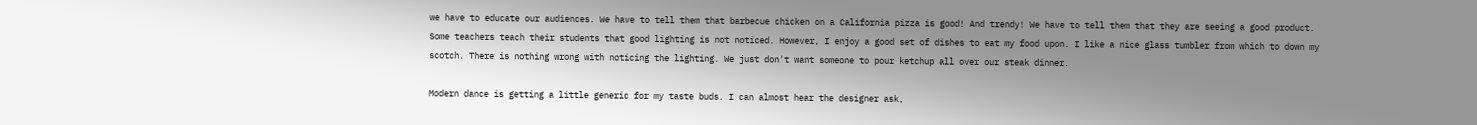we have to educate our audiences. We have to tell them that barbecue chicken on a California pizza is good! And trendy! We have to tell them that they are seeing a good product. Some teachers teach their students that good lighting is not noticed. However, I enjoy a good set of dishes to eat my food upon. I like a nice glass tumbler from which to down my scotch. There is nothing wrong with noticing the lighting. We just don't want someone to pour ketchup all over our steak dinner.

Modern dance is getting a little generic for my taste buds. I can almost hear the designer ask,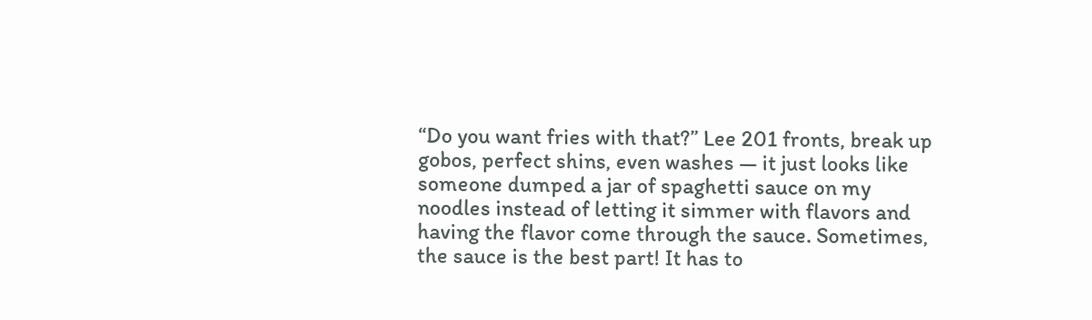“Do you want fries with that?” Lee 201 fronts, break up gobos, perfect shins, even washes — it just looks like someone dumped a jar of spaghetti sauce on my noodles instead of letting it simmer with flavors and having the flavor come through the sauce. Sometimes, the sauce is the best part! It has to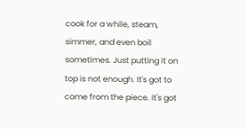cook for a while, steam, simmer, and even boil sometimes. Just putting it on top is not enough. It's got to come from the piece. It's got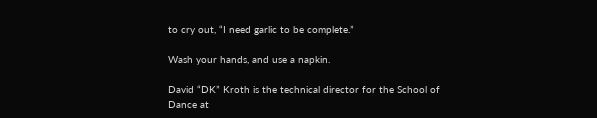to cry out, “I need garlic to be complete.”

Wash your hands, and use a napkin.

David “DK” Kroth is the technical director for the School of Dance at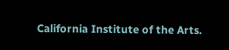California Institute of the Arts.